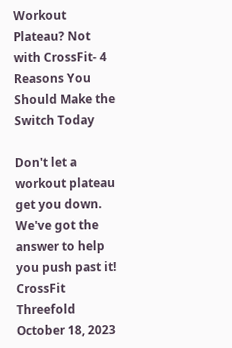Workout Plateau? Not with CrossFit- 4 Reasons You Should Make the Switch Today

Don't let a workout plateau get you down. We've got the answer to help you push past it!
CrossFit Threefold
October 18, 2023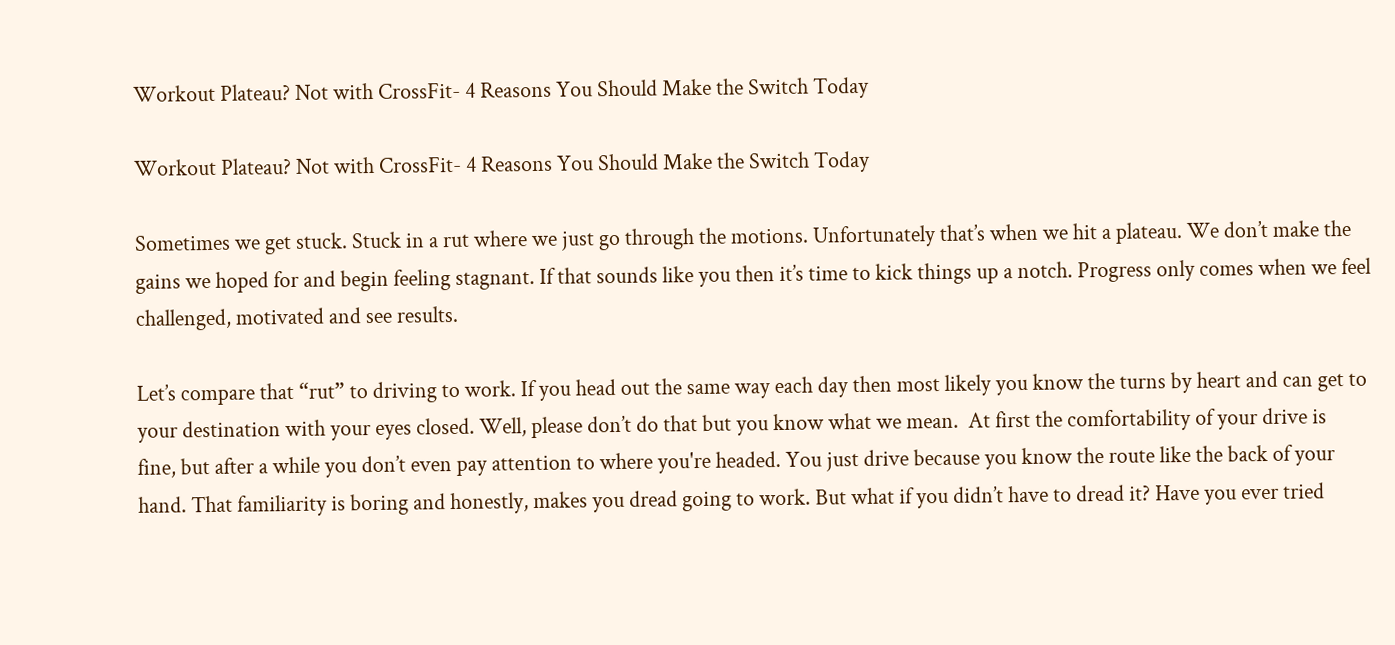Workout Plateau? Not with CrossFit- 4 Reasons You Should Make the Switch Today

Workout Plateau? Not with CrossFit- 4 Reasons You Should Make the Switch Today

Sometimes we get stuck. Stuck in a rut where we just go through the motions. Unfortunately that’s when we hit a plateau. We don’t make the gains we hoped for and begin feeling stagnant. If that sounds like you then it’s time to kick things up a notch. Progress only comes when we feel challenged, motivated and see results.

Let’s compare that “rut” to driving to work. If you head out the same way each day then most likely you know the turns by heart and can get to your destination with your eyes closed. Well, please don’t do that but you know what we mean.  At first the comfortability of your drive is  fine, but after a while you don’t even pay attention to where you're headed. You just drive because you know the route like the back of your hand. That familiarity is boring and honestly, makes you dread going to work. But what if you didn’t have to dread it? Have you ever tried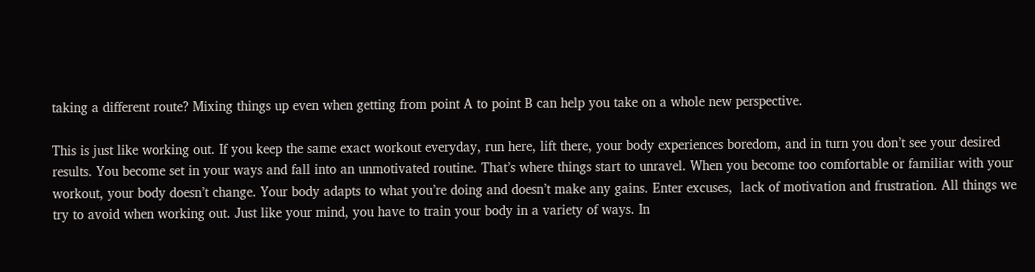taking a different route? Mixing things up even when getting from point A to point B can help you take on a whole new perspective.

This is just like working out. If you keep the same exact workout everyday, run here, lift there, your body experiences boredom, and in turn you don’t see your desired results. You become set in your ways and fall into an unmotivated routine. That’s where things start to unravel. When you become too comfortable or familiar with your workout, your body doesn’t change. Your body adapts to what you’re doing and doesn’t make any gains. Enter excuses,  lack of motivation and frustration. All things we try to avoid when working out. Just like your mind, you have to train your body in a variety of ways. In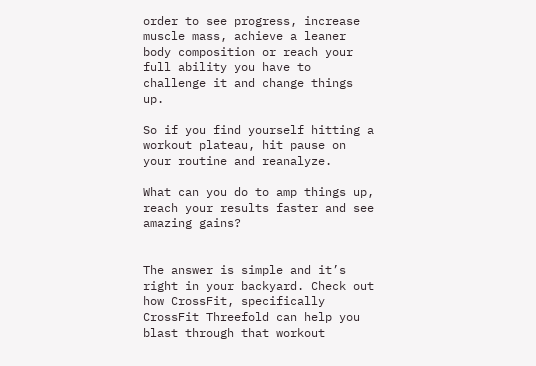order to see progress, increase muscle mass, achieve a leaner body composition or reach your full ability you have to challenge it and change things up.

So if you find yourself hitting a workout plateau, hit pause on your routine and reanalyze.

What can you do to amp things up, reach your results faster and see amazing gains?


The answer is simple and it’s right in your backyard. Check out how CrossFit, specifically CrossFit Threefold can help you blast through that workout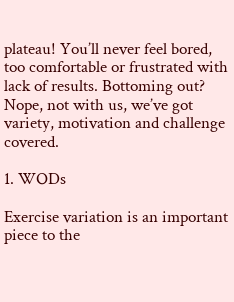plateau! You’ll never feel bored, too comfortable or frustrated with lack of results. Bottoming out? Nope, not with us, we’ve got variety, motivation and challenge covered.

1. WODs

Exercise variation is an important piece to the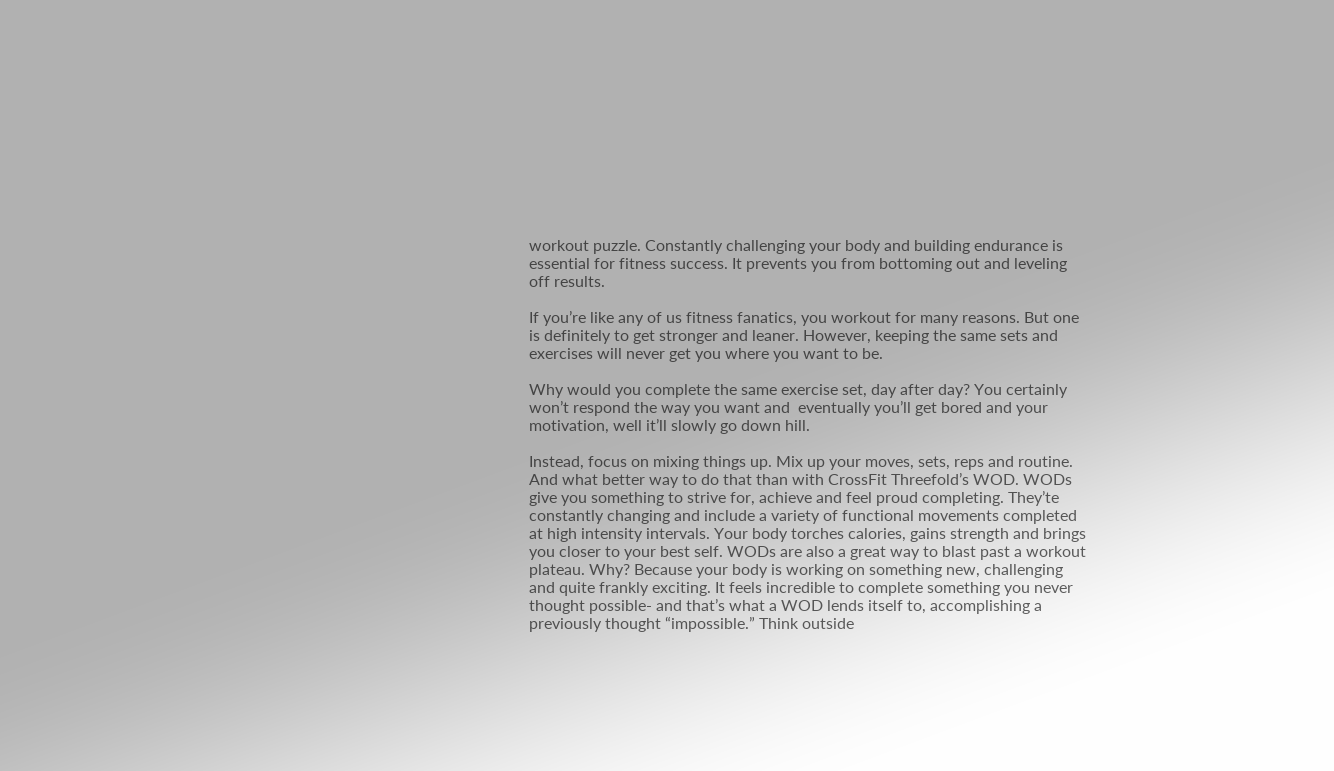workout puzzle. Constantly challenging your body and building endurance is essential for fitness success. It prevents you from bottoming out and leveling off results.

If you’re like any of us fitness fanatics, you workout for many reasons. But one is definitely to get stronger and leaner. However, keeping the same sets and exercises will never get you where you want to be.

Why would you complete the same exercise set, day after day? You certainly won’t respond the way you want and  eventually you’ll get bored and your motivation, well it’ll slowly go down hill.

Instead, focus on mixing things up. Mix up your moves, sets, reps and routine. And what better way to do that than with CrossFit Threefold’s WOD. WODs give you something to strive for, achieve and feel proud completing. They’te constantly changing and include a variety of functional movements completed at high intensity intervals. Your body torches calories, gains strength and brings you closer to your best self. WODs are also a great way to blast past a workout plateau. Why? Because your body is working on something new, challenging and quite frankly exciting. It feels incredible to complete something you never thought possible- and that’s what a WOD lends itself to, accomplishing a previously thought “impossible.” Think outside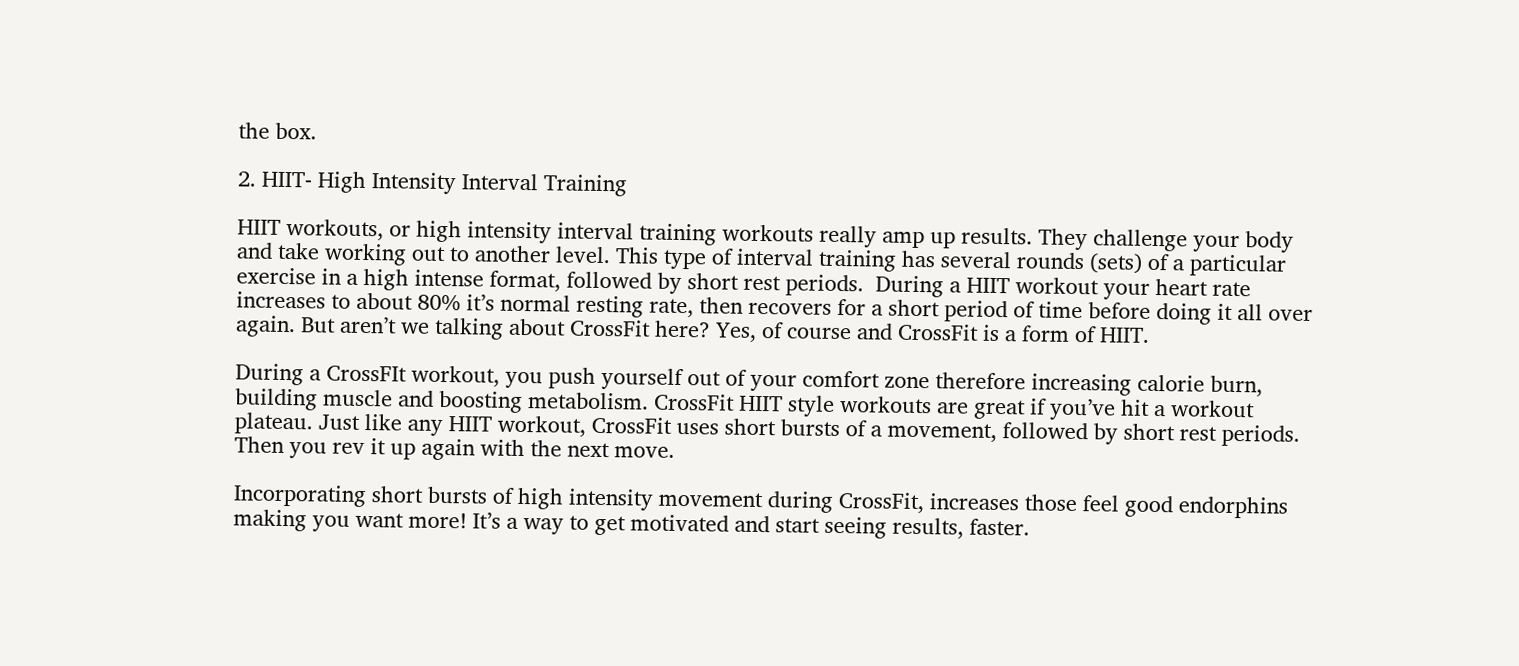the box.

2. HIIT- High Intensity Interval Training

HIIT workouts, or high intensity interval training workouts really amp up results. They challenge your body and take working out to another level. This type of interval training has several rounds (sets) of a particular exercise in a high intense format, followed by short rest periods.  During a HIIT workout your heart rate increases to about 80% it’s normal resting rate, then recovers for a short period of time before doing it all over again. But aren’t we talking about CrossFit here? Yes, of course and CrossFit is a form of HIIT.

During a CrossFIt workout, you push yourself out of your comfort zone therefore increasing calorie burn, building muscle and boosting metabolism. CrossFit HIIT style workouts are great if you’ve hit a workout plateau. Just like any HIIT workout, CrossFit uses short bursts of a movement, followed by short rest periods. Then you rev it up again with the next move.

Incorporating short bursts of high intensity movement during CrossFit, increases those feel good endorphins making you want more! It’s a way to get motivated and start seeing results, faster.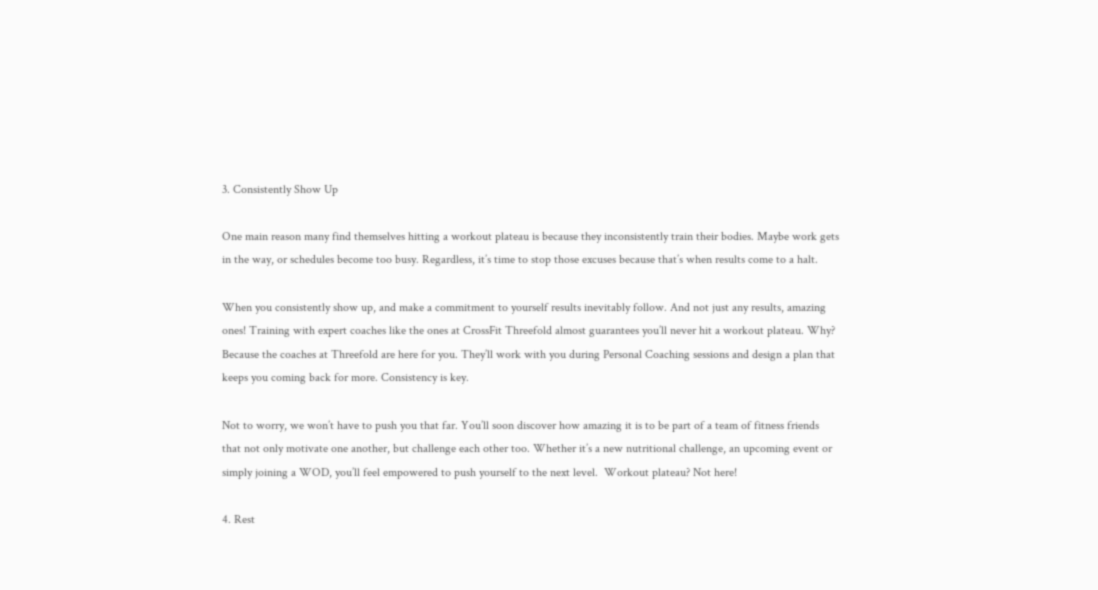3. Consistently Show Up

One main reason many find themselves hitting a workout plateau is because they inconsistently train their bodies. Maybe work gets in the way, or schedules become too busy. Regardless, it’s time to stop those excuses because that’s when results come to a halt.

When you consistently show up, and make a commitment to yourself results inevitably follow. And not just any results, amazing ones! Training with expert coaches like the ones at CrossFit Threefold almost guarantees you’ll never hit a workout plateau. Why? Because the coaches at Threefold are here for you. They’ll work with you during Personal Coaching sessions and design a plan that keeps you coming back for more. Consistency is key.

Not to worry, we won’t have to push you that far. You’ll soon discover how amazing it is to be part of a team of fitness friends that not only motivate one another, but challenge each other too. Whether it’s a new nutritional challenge, an upcoming event or simply joining a WOD, you’ll feel empowered to push yourself to the next level.  Workout plateau? Not here!

4. Rest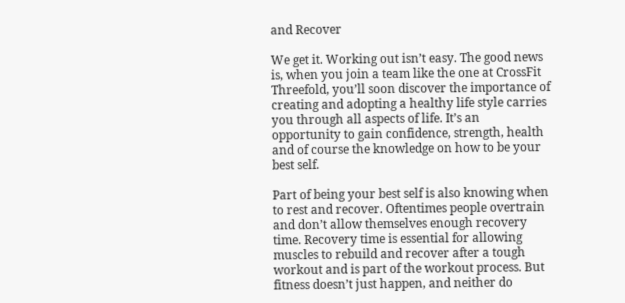and Recover

We get it. Working out isn’t easy. The good news is, when you join a team like the one at CrossFit Threefold, you’ll soon discover the importance of creating and adopting a healthy life style carries you through all aspects of life. It’s an opportunity to gain confidence, strength, health and of course the knowledge on how to be your best self.

Part of being your best self is also knowing when to rest and recover. Oftentimes people overtrain and don’t allow themselves enough recovery time. Recovery time is essential for allowing muscles to rebuild and recover after a tough workout and is part of the workout process. But fitness doesn’t just happen, and neither do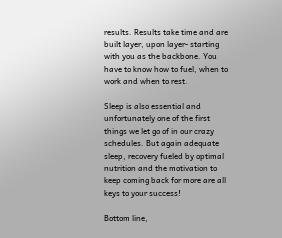results. Results take time and are built layer, upon layer- starting with you as the backbone. You have to know how to fuel, when to work and when to rest.

Sleep is also essential and unfortunately one of the first things we let go of in our crazy schedules. But again adequate sleep, recovery fueled by optimal nutrition and the motivation to keep coming back for more are all keys to your success!

Bottom line,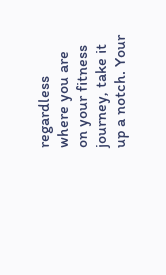regardless where you are on your fitness journey, take it up a notch. Your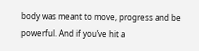body was meant to move, progress and be powerful. And if you’ve hit a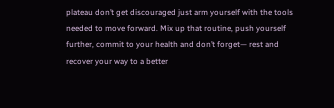plateau don’t get discouraged just arm yourself with the tools needed to move forward. Mix up that routine, push yourself further, commit to your health and don’t forget— rest and recover your way to a better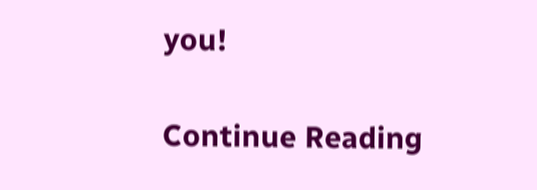you!

Continue Reading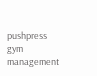pushpress gym management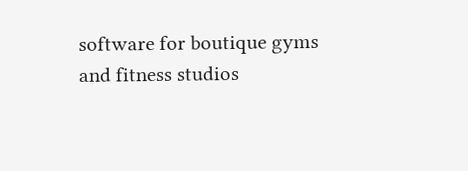software for boutique gyms and fitness studios